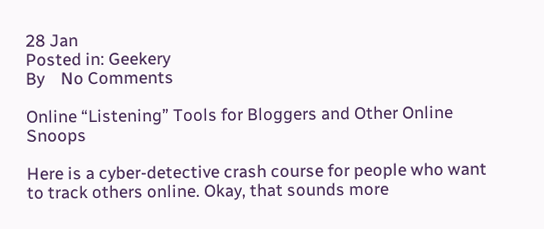28 Jan
Posted in: Geekery
By    No Comments

Online “Listening” Tools for Bloggers and Other Online Snoops

Here is a cyber-detective crash course for people who want to track others online. Okay, that sounds more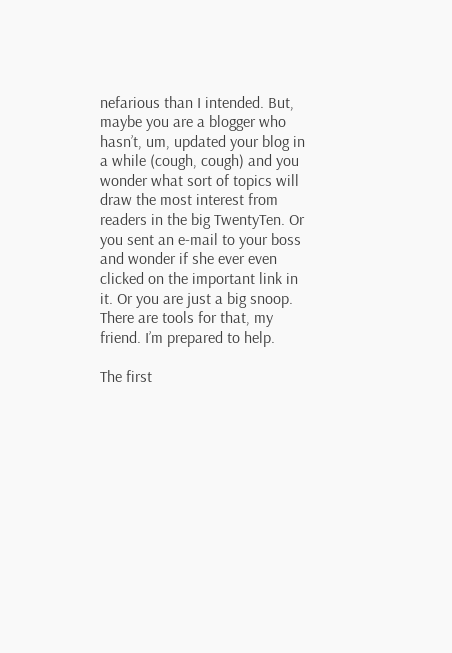nefarious than I intended. But, maybe you are a blogger who hasn’t, um, updated your blog in a while (cough, cough) and you wonder what sort of topics will draw the most interest from readers in the big TwentyTen. Or you sent an e-mail to your boss and wonder if she ever even clicked on the important link in it. Or you are just a big snoop. There are tools for that, my friend. I’m prepared to help.

The first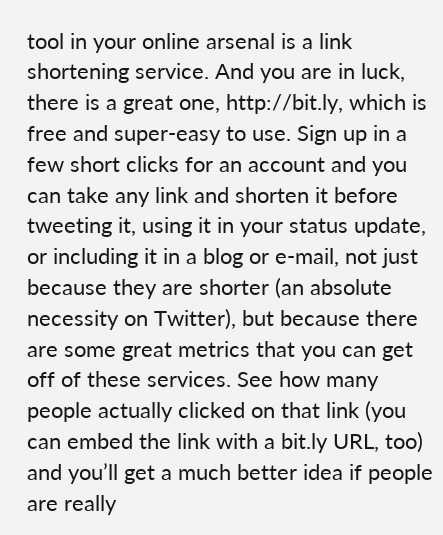tool in your online arsenal is a link shortening service. And you are in luck, there is a great one, http://bit.ly, which is free and super-easy to use. Sign up in a few short clicks for an account and you can take any link and shorten it before tweeting it, using it in your status update, or including it in a blog or e-mail, not just because they are shorter (an absolute necessity on Twitter), but because there are some great metrics that you can get off of these services. See how many people actually clicked on that link (you can embed the link with a bit.ly URL, too) and you’ll get a much better idea if people are really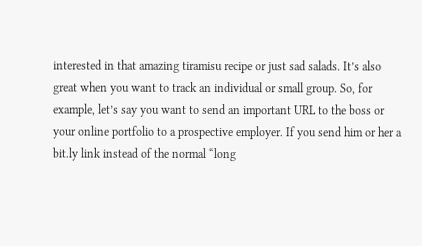interested in that amazing tiramisu recipe or just sad salads. It’s also great when you want to track an individual or small group. So, for example, let’s say you want to send an important URL to the boss or your online portfolio to a prospective employer. If you send him or her a bit.ly link instead of the normal “long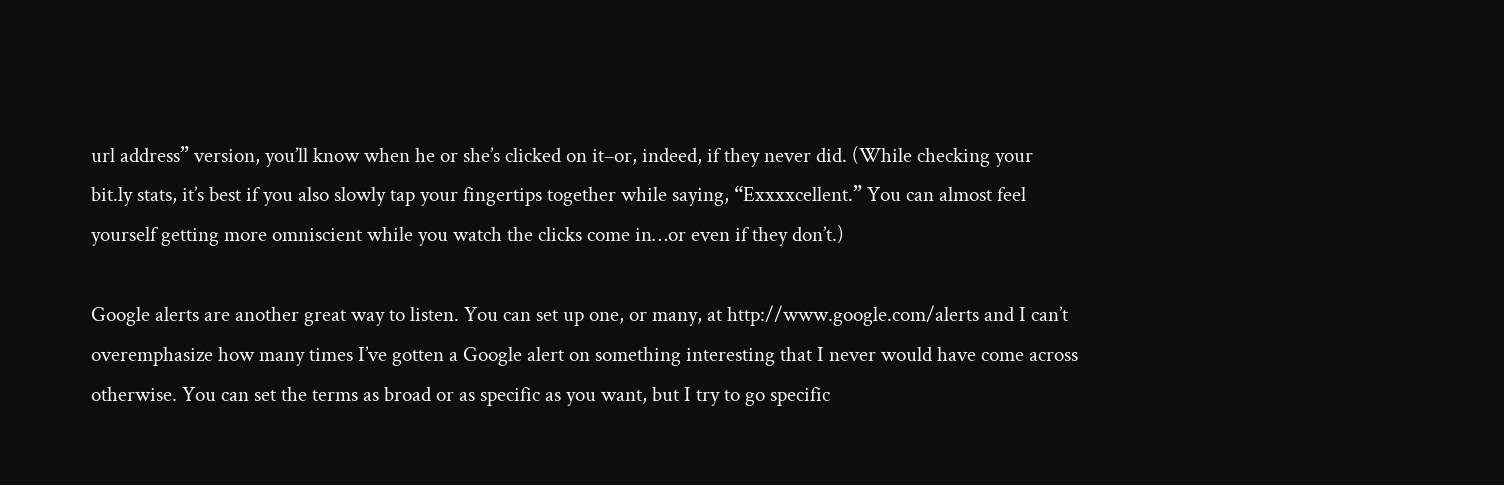url address” version, you’ll know when he or she’s clicked on it–or, indeed, if they never did. (While checking your bit.ly stats, it’s best if you also slowly tap your fingertips together while saying, “Exxxxcellent.” You can almost feel yourself getting more omniscient while you watch the clicks come in…or even if they don’t.)

Google alerts are another great way to listen. You can set up one, or many, at http://www.google.com/alerts and I can’t overemphasize how many times I’ve gotten a Google alert on something interesting that I never would have come across otherwise. You can set the terms as broad or as specific as you want, but I try to go specific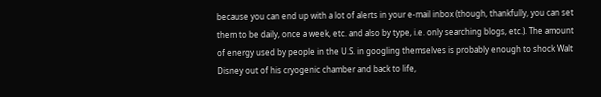because you can end up with a lot of alerts in your e-mail inbox (though, thankfully, you can set them to be daily, once a week, etc. and also by type, i.e. only searching blogs, etc.). The amount of energy used by people in the U.S. in googling themselves is probably enough to shock Walt Disney out of his cryogenic chamber and back to life,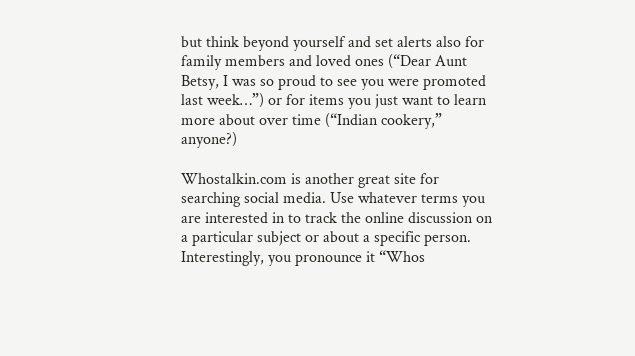but think beyond yourself and set alerts also for family members and loved ones (“Dear Aunt Betsy, I was so proud to see you were promoted last week…”) or for items you just want to learn more about over time (“Indian cookery,” anyone?)

Whostalkin.com is another great site for searching social media. Use whatever terms you are interested in to track the online discussion on a particular subject or about a specific person. Interestingly, you pronounce it “Whos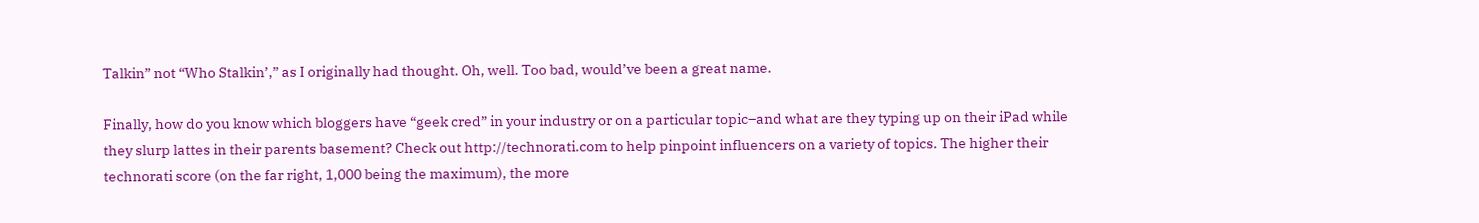Talkin” not “Who Stalkin’,” as I originally had thought. Oh, well. Too bad, would’ve been a great name.

Finally, how do you know which bloggers have “geek cred” in your industry or on a particular topic–and what are they typing up on their iPad while they slurp lattes in their parents basement? Check out http://technorati.com to help pinpoint influencers on a variety of topics. The higher their technorati score (on the far right, 1,000 being the maximum), the more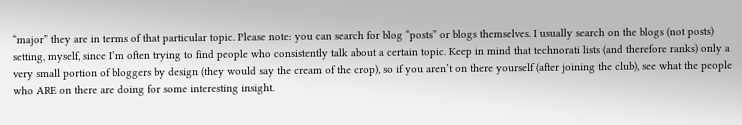“major” they are in terms of that particular topic. Please note: you can search for blog “posts” or blogs themselves. I usually search on the blogs (not posts) setting, myself, since I’m often trying to find people who consistently talk about a certain topic. Keep in mind that technorati lists (and therefore ranks) only a very small portion of bloggers by design (they would say the cream of the crop), so if you aren’t on there yourself (after joining the club), see what the people who ARE on there are doing for some interesting insight.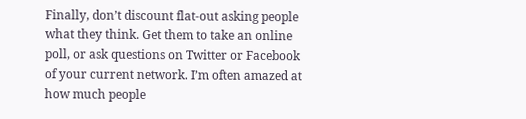Finally, don’t discount flat-out asking people what they think. Get them to take an online poll, or ask questions on Twitter or Facebook of your current network. I’m often amazed at how much people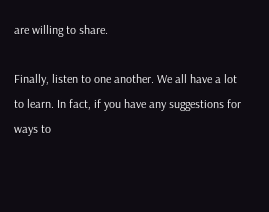are willing to share.

Finally, listen to one another. We all have a lot to learn. In fact, if you have any suggestions for ways to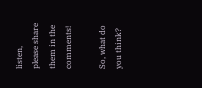listen, please share them in the comments!

So, what do you think?